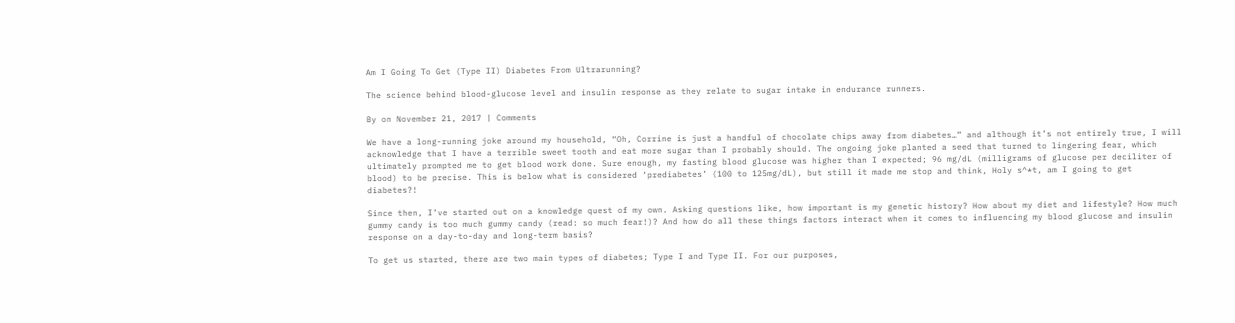Am I Going To Get (Type II) Diabetes From Ultrarunning?

The science behind blood-glucose level and insulin response as they relate to sugar intake in endurance runners.

By on November 21, 2017 | Comments

We have a long-running joke around my household, “Oh, Corrine is just a handful of chocolate chips away from diabetes…” and although it’s not entirely true, I will acknowledge that I have a terrible sweet tooth and eat more sugar than I probably should. The ongoing joke planted a seed that turned to lingering fear, which ultimately prompted me to get blood work done. Sure enough, my fasting blood glucose was higher than I expected; 96 mg/dL (milligrams of glucose per deciliter of blood) to be precise. This is below what is considered ‘prediabetes’ (100 to 125mg/dL), but still it made me stop and think, Holy s^*t, am I going to get diabetes?!

Since then, I’ve started out on a knowledge quest of my own. Asking questions like, how important is my genetic history? How about my diet and lifestyle? How much gummy candy is too much gummy candy (read: so much fear!)? And how do all these things factors interact when it comes to influencing my blood glucose and insulin response on a day-to-day and long-term basis?

To get us started, there are two main types of diabetes; Type I and Type II. For our purposes,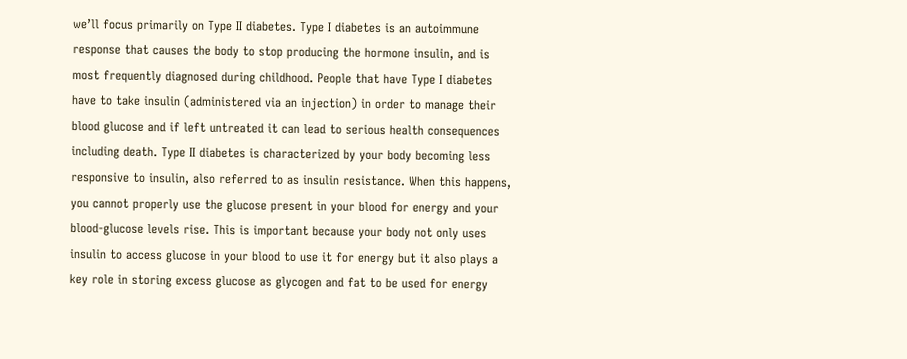we’ll focus primarily on Type II diabetes. Type I diabetes is an autoimmune response that causes the body to stop producing the hormone insulin, and is most frequently diagnosed during childhood. People that have Type I diabetes have to take insulin (administered via an injection) in order to manage their blood glucose and if left untreated it can lead to serious health consequences including death. Type II diabetes is characterized by your body becoming less responsive to insulin, also referred to as insulin resistance. When this happens, you cannot properly use the glucose present in your blood for energy and your blood-glucose levels rise. This is important because your body not only uses insulin to access glucose in your blood to use it for energy but it also plays a key role in storing excess glucose as glycogen and fat to be used for energy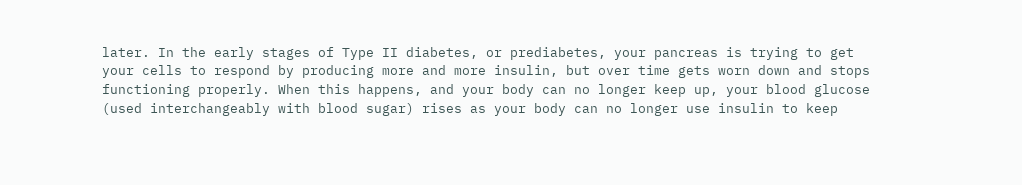later. In the early stages of Type II diabetes, or prediabetes, your pancreas is trying to get your cells to respond by producing more and more insulin, but over time gets worn down and stops functioning properly. When this happens, and your body can no longer keep up, your blood glucose (used interchangeably with blood sugar) rises as your body can no longer use insulin to keep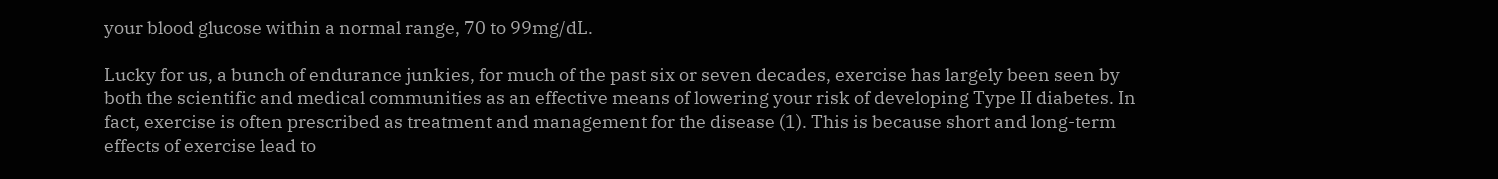your blood glucose within a normal range, 70 to 99mg/dL.

Lucky for us, a bunch of endurance junkies, for much of the past six or seven decades, exercise has largely been seen by both the scientific and medical communities as an effective means of lowering your risk of developing Type II diabetes. In fact, exercise is often prescribed as treatment and management for the disease (1). This is because short and long-term effects of exercise lead to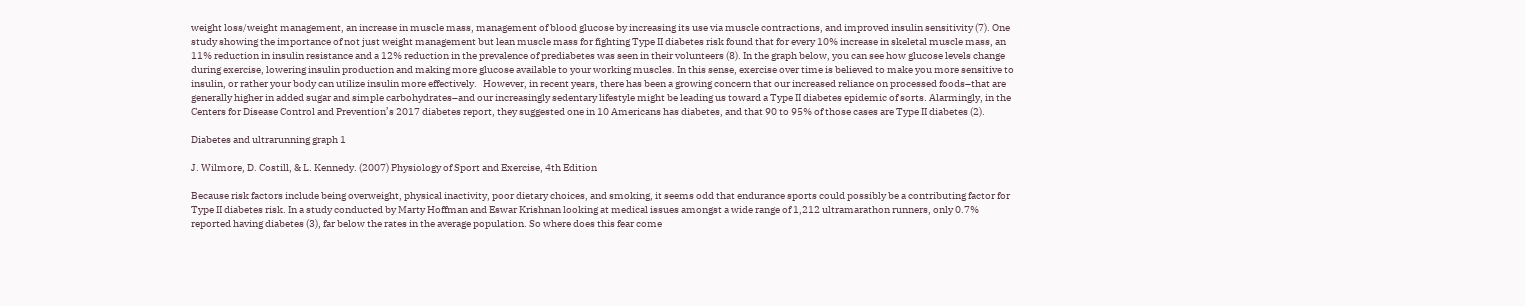weight loss/weight management, an increase in muscle mass, management of blood glucose by increasing its use via muscle contractions, and improved insulin sensitivity (7). One study showing the importance of not just weight management but lean muscle mass for fighting Type II diabetes risk found that for every 10% increase in skeletal muscle mass, an 11% reduction in insulin resistance and a 12% reduction in the prevalence of prediabetes was seen in their volunteers (8). In the graph below, you can see how glucose levels change during exercise, lowering insulin production and making more glucose available to your working muscles. In this sense, exercise over time is believed to make you more sensitive to insulin, or rather your body can utilize insulin more effectively.   However, in recent years, there has been a growing concern that our increased reliance on processed foods–that are generally higher in added sugar and simple carbohydrates–and our increasingly sedentary lifestyle might be leading us toward a Type II diabetes epidemic of sorts. Alarmingly, in the Centers for Disease Control and Prevention’s 2017 diabetes report, they suggested one in 10 Americans has diabetes, and that 90 to 95% of those cases are Type II diabetes (2).

Diabetes and ultrarunning graph 1

J. Wilmore, D. Costill, & L. Kennedy. (2007) Physiology of Sport and Exercise, 4th Edition

Because risk factors include being overweight, physical inactivity, poor dietary choices, and smoking, it seems odd that endurance sports could possibly be a contributing factor for Type II diabetes risk. In a study conducted by Marty Hoffman and Eswar Krishnan looking at medical issues amongst a wide range of 1,212 ultramarathon runners, only 0.7% reported having diabetes (3), far below the rates in the average population. So where does this fear come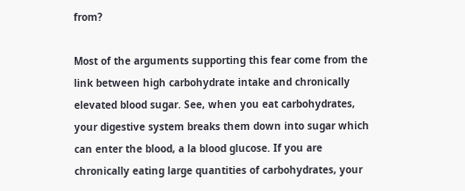from?

Most of the arguments supporting this fear come from the link between high carbohydrate intake and chronically elevated blood sugar. See, when you eat carbohydrates, your digestive system breaks them down into sugar which can enter the blood, a la blood glucose. If you are chronically eating large quantities of carbohydrates, your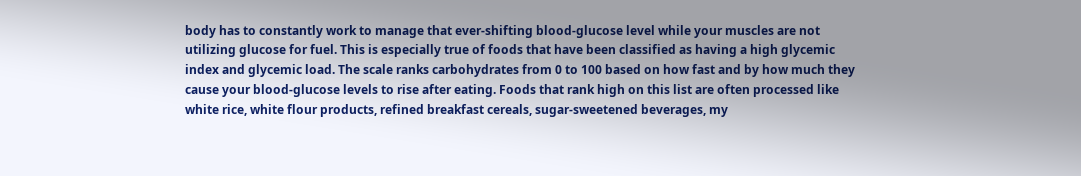body has to constantly work to manage that ever-shifting blood-glucose level while your muscles are not utilizing glucose for fuel. This is especially true of foods that have been classified as having a high glycemic index and glycemic load. The scale ranks carbohydrates from 0 to 100 based on how fast and by how much they cause your blood-glucose levels to rise after eating. Foods that rank high on this list are often processed like white rice, white flour products, refined breakfast cereals, sugar-sweetened beverages, my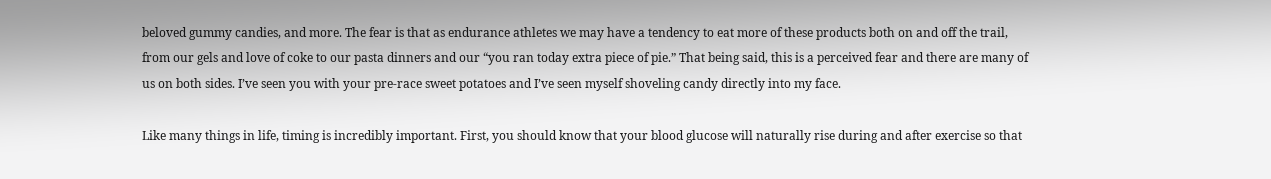beloved gummy candies, and more. The fear is that as endurance athletes we may have a tendency to eat more of these products both on and off the trail, from our gels and love of coke to our pasta dinners and our “you ran today extra piece of pie.” That being said, this is a perceived fear and there are many of us on both sides. I’ve seen you with your pre-race sweet potatoes and I’ve seen myself shoveling candy directly into my face.

Like many things in life, timing is incredibly important. First, you should know that your blood glucose will naturally rise during and after exercise so that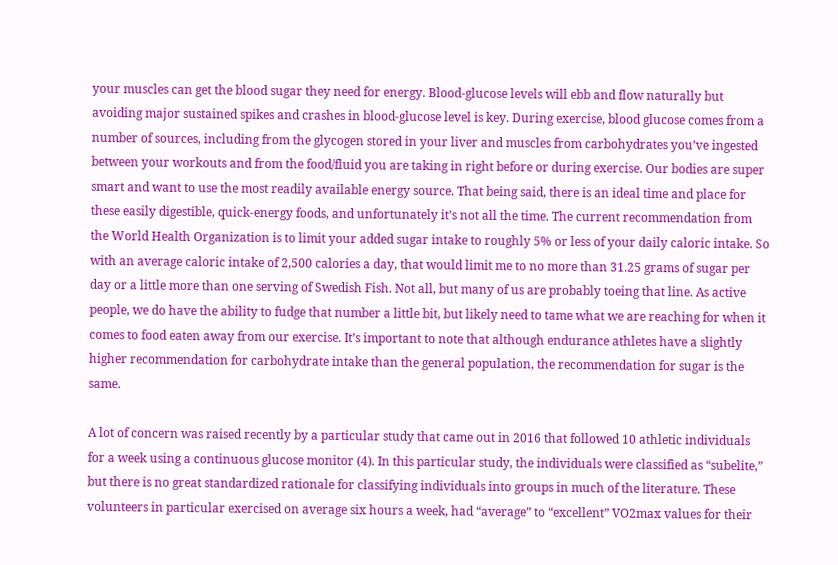your muscles can get the blood sugar they need for energy. Blood-glucose levels will ebb and flow naturally but avoiding major sustained spikes and crashes in blood-glucose level is key. During exercise, blood glucose comes from a number of sources, including from the glycogen stored in your liver and muscles from carbohydrates you’ve ingested between your workouts and from the food/fluid you are taking in right before or during exercise. Our bodies are super smart and want to use the most readily available energy source. That being said, there is an ideal time and place for these easily digestible, quick-energy foods, and unfortunately it’s not all the time. The current recommendation from the World Health Organization is to limit your added sugar intake to roughly 5% or less of your daily caloric intake. So with an average caloric intake of 2,500 calories a day, that would limit me to no more than 31.25 grams of sugar per day or a little more than one serving of Swedish Fish. Not all, but many of us are probably toeing that line. As active people, we do have the ability to fudge that number a little bit, but likely need to tame what we are reaching for when it comes to food eaten away from our exercise. It’s important to note that although endurance athletes have a slightly higher recommendation for carbohydrate intake than the general population, the recommendation for sugar is the same.

A lot of concern was raised recently by a particular study that came out in 2016 that followed 10 athletic individuals for a week using a continuous glucose monitor (4). In this particular study, the individuals were classified as “subelite,” but there is no great standardized rationale for classifying individuals into groups in much of the literature. These volunteers in particular exercised on average six hours a week, had “average” to “excellent” VO2max values for their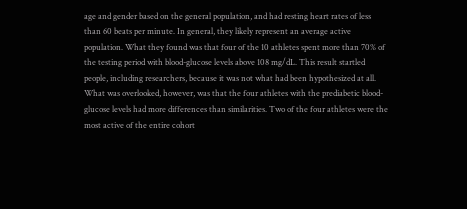age and gender based on the general population, and had resting heart rates of less than 60 beats per minute. In general, they likely represent an average active population. What they found was that four of the 10 athletes spent more than 70% of the testing period with blood-glucose levels above 108 mg/dL. This result startled people, including researchers, because it was not what had been hypothesized at all. What was overlooked, however, was that the four athletes with the prediabetic blood-glucose levels had more differences than similarities. Two of the four athletes were the most active of the entire cohort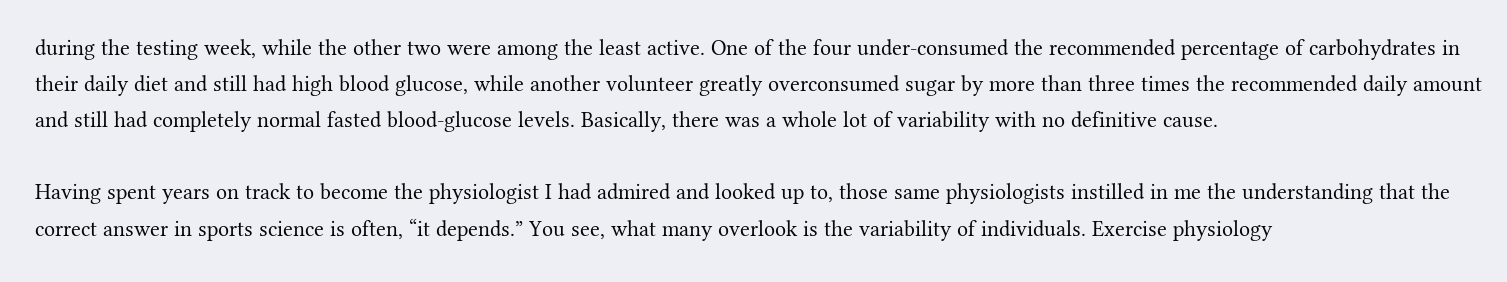during the testing week, while the other two were among the least active. One of the four under-consumed the recommended percentage of carbohydrates in their daily diet and still had high blood glucose, while another volunteer greatly overconsumed sugar by more than three times the recommended daily amount and still had completely normal fasted blood-glucose levels. Basically, there was a whole lot of variability with no definitive cause.

Having spent years on track to become the physiologist I had admired and looked up to, those same physiologists instilled in me the understanding that the correct answer in sports science is often, “it depends.” You see, what many overlook is the variability of individuals. Exercise physiology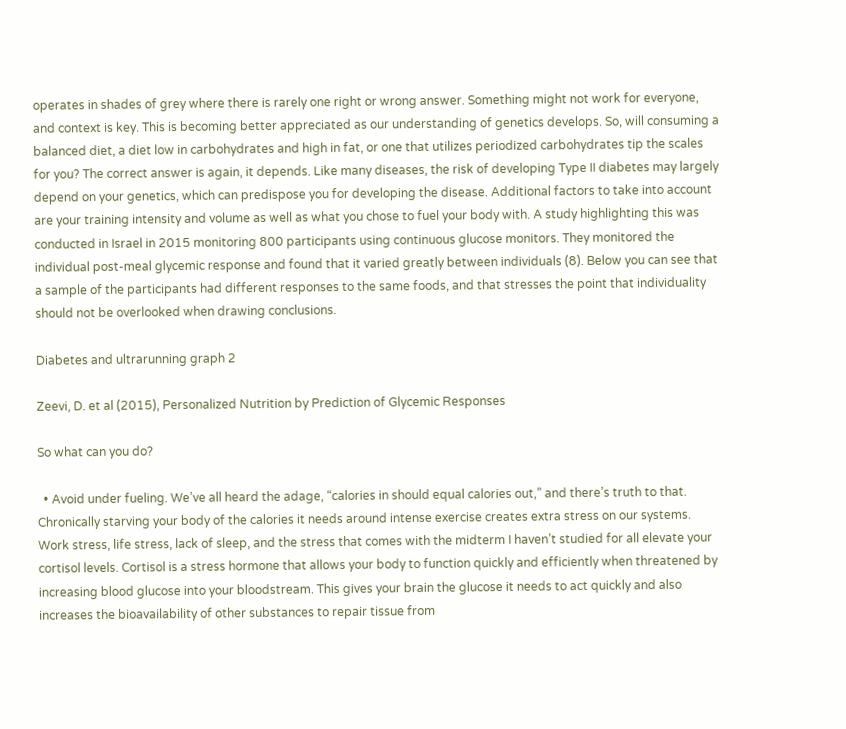operates in shades of grey where there is rarely one right or wrong answer. Something might not work for everyone, and context is key. This is becoming better appreciated as our understanding of genetics develops. So, will consuming a balanced diet, a diet low in carbohydrates and high in fat, or one that utilizes periodized carbohydrates tip the scales for you? The correct answer is again, it depends. Like many diseases, the risk of developing Type II diabetes may largely depend on your genetics, which can predispose you for developing the disease. Additional factors to take into account are your training intensity and volume as well as what you chose to fuel your body with. A study highlighting this was conducted in Israel in 2015 monitoring 800 participants using continuous glucose monitors. They monitored the individual post-meal glycemic response and found that it varied greatly between individuals (8). Below you can see that a sample of the participants had different responses to the same foods, and that stresses the point that individuality should not be overlooked when drawing conclusions.

Diabetes and ultrarunning graph 2

Zeevi, D. et al (2015), Personalized Nutrition by Prediction of Glycemic Responses

So what can you do?

  • Avoid under fueling. We’ve all heard the adage, “calories in should equal calories out,” and there’s truth to that. Chronically starving your body of the calories it needs around intense exercise creates extra stress on our systems. Work stress, life stress, lack of sleep, and the stress that comes with the midterm I haven’t studied for all elevate your cortisol levels. Cortisol is a stress hormone that allows your body to function quickly and efficiently when threatened by increasing blood glucose into your bloodstream. This gives your brain the glucose it needs to act quickly and also increases the bioavailability of other substances to repair tissue from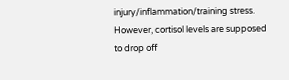injury/inflammation/training stress. However, cortisol levels are supposed to drop off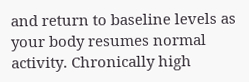and return to baseline levels as your body resumes normal activity. Chronically high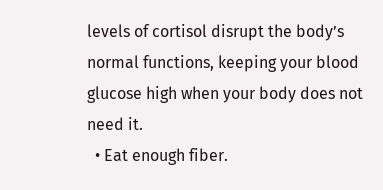levels of cortisol disrupt the body’s normal functions, keeping your blood glucose high when your body does not need it.
  • Eat enough fiber.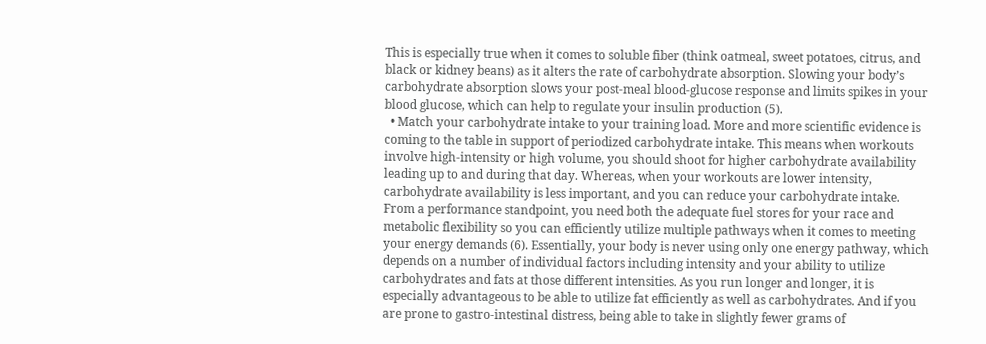This is especially true when it comes to soluble fiber (think oatmeal, sweet potatoes, citrus, and black or kidney beans) as it alters the rate of carbohydrate absorption. Slowing your body’s carbohydrate absorption slows your post-meal blood-glucose response and limits spikes in your blood glucose, which can help to regulate your insulin production (5).
  • Match your carbohydrate intake to your training load. More and more scientific evidence is coming to the table in support of periodized carbohydrate intake. This means when workouts involve high-intensity or high volume, you should shoot for higher carbohydrate availability leading up to and during that day. Whereas, when your workouts are lower intensity, carbohydrate availability is less important, and you can reduce your carbohydrate intake. From a performance standpoint, you need both the adequate fuel stores for your race and metabolic flexibility so you can efficiently utilize multiple pathways when it comes to meeting your energy demands (6). Essentially, your body is never using only one energy pathway, which depends on a number of individual factors including intensity and your ability to utilize carbohydrates and fats at those different intensities. As you run longer and longer, it is especially advantageous to be able to utilize fat efficiently as well as carbohydrates. And if you are prone to gastro-intestinal distress, being able to take in slightly fewer grams of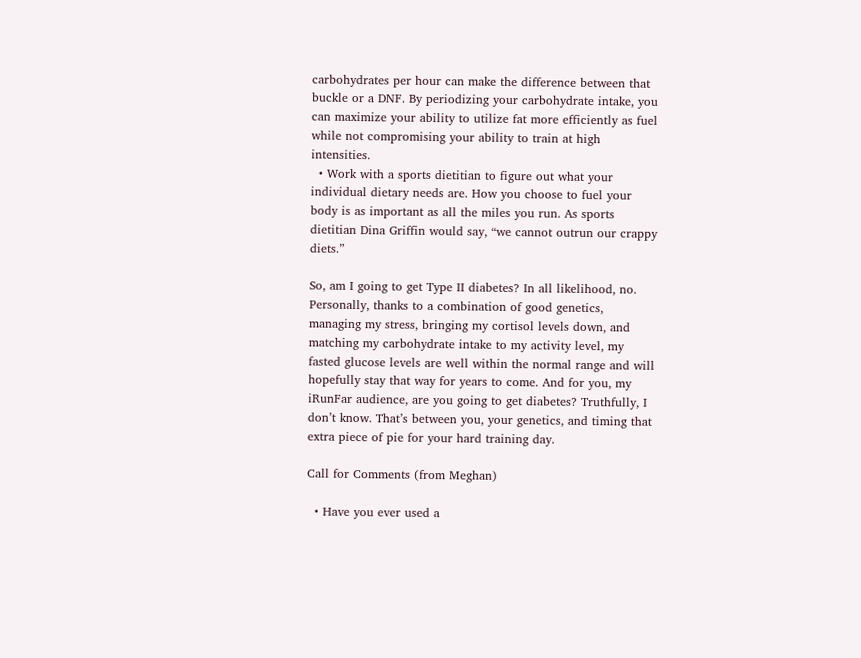carbohydrates per hour can make the difference between that buckle or a DNF. By periodizing your carbohydrate intake, you can maximize your ability to utilize fat more efficiently as fuel while not compromising your ability to train at high intensities.
  • Work with a sports dietitian to figure out what your individual dietary needs are. How you choose to fuel your body is as important as all the miles you run. As sports dietitian Dina Griffin would say, “we cannot outrun our crappy diets.”

So, am I going to get Type II diabetes? In all likelihood, no. Personally, thanks to a combination of good genetics, managing my stress, bringing my cortisol levels down, and matching my carbohydrate intake to my activity level, my fasted glucose levels are well within the normal range and will hopefully stay that way for years to come. And for you, my iRunFar audience, are you going to get diabetes? Truthfully, I don’t know. That’s between you, your genetics, and timing that extra piece of pie for your hard training day.

Call for Comments (from Meghan)

  • Have you ever used a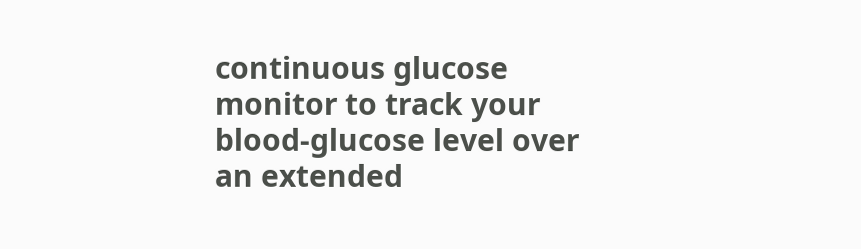continuous glucose monitor to track your blood-glucose level over an extended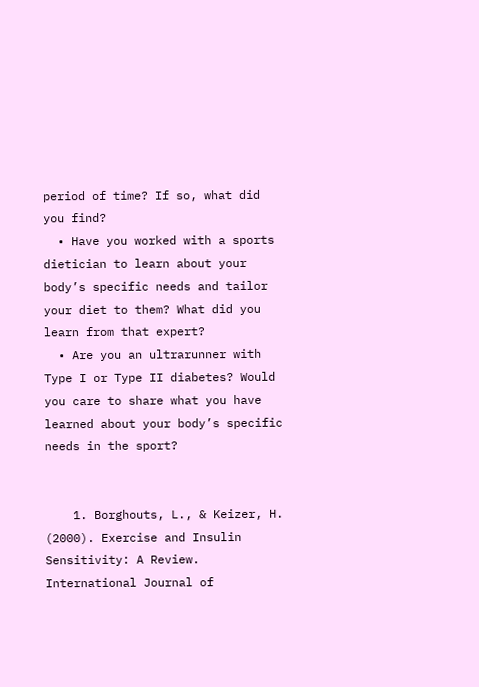period of time? If so, what did you find?
  • Have you worked with a sports dietician to learn about your body’s specific needs and tailor your diet to them? What did you learn from that expert?
  • Are you an ultrarunner with Type I or Type II diabetes? Would you care to share what you have learned about your body’s specific needs in the sport?


    1. Borghouts, L., & Keizer, H. (2000). Exercise and Insulin Sensitivity: A Review. International Journal of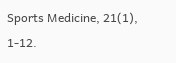Sports Medicine, 21(1), 1-12.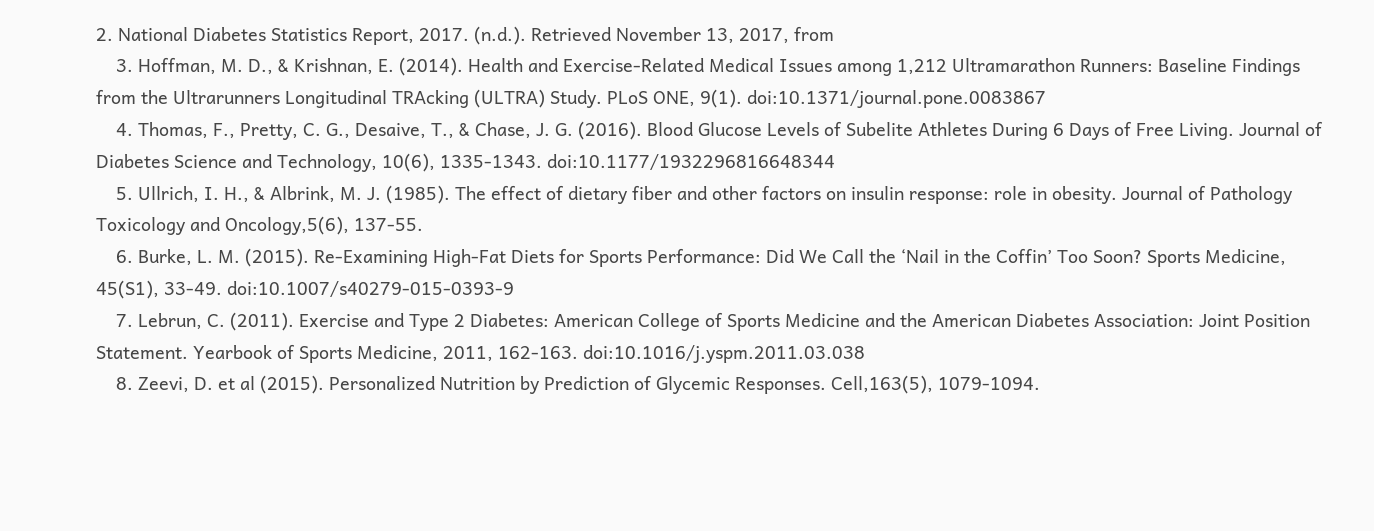2. National Diabetes Statistics Report, 2017. (n.d.). Retrieved November 13, 2017, from
    3. Hoffman, M. D., & Krishnan, E. (2014). Health and Exercise-Related Medical Issues among 1,212 Ultramarathon Runners: Baseline Findings from the Ultrarunners Longitudinal TRAcking (ULTRA) Study. PLoS ONE, 9(1). doi:10.1371/journal.pone.0083867
    4. Thomas, F., Pretty, C. G., Desaive, T., & Chase, J. G. (2016). Blood Glucose Levels of Subelite Athletes During 6 Days of Free Living. Journal of Diabetes Science and Technology, 10(6), 1335-1343. doi:10.1177/1932296816648344
    5. Ullrich, I. H., & Albrink, M. J. (1985). The effect of dietary fiber and other factors on insulin response: role in obesity. Journal of Pathology Toxicology and Oncology,5(6), 137-55.
    6. Burke, L. M. (2015). Re-Examining High-Fat Diets for Sports Performance: Did We Call the ‘Nail in the Coffin’ Too Soon? Sports Medicine, 45(S1), 33-49. doi:10.1007/s40279-015-0393-9
    7. Lebrun, C. (2011). Exercise and Type 2 Diabetes: American College of Sports Medicine and the American Diabetes Association: Joint Position Statement. Yearbook of Sports Medicine, 2011, 162-163. doi:10.1016/j.yspm.2011.03.038
    8. Zeevi, D. et al (2015). Personalized Nutrition by Prediction of Glycemic Responses. Cell,163(5), 1079-1094.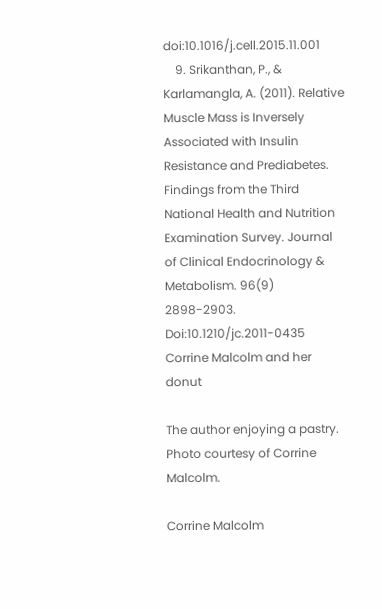doi:10.1016/j.cell.2015.11.001
    9. Srikanthan, P., & Karlamangla, A. (2011). Relative Muscle Mass is Inversely Associated with Insulin Resistance and Prediabetes. Findings from the Third National Health and Nutrition Examination Survey. Journal of Clinical Endocrinology & Metabolism. 96(9) 2898-2903. Doi:10.1210/jc.2011-0435
Corrine Malcolm and her donut

The author enjoying a pastry. Photo courtesy of Corrine Malcolm.

Corrine Malcolm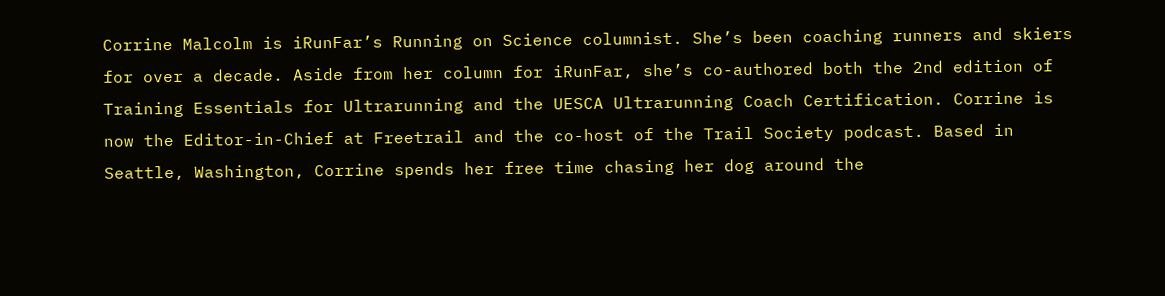Corrine Malcolm is iRunFar’s Running on Science columnist. She’s been coaching runners and skiers for over a decade. Aside from her column for iRunFar, she’s co-authored both the 2nd edition of Training Essentials for Ultrarunning and the UESCA Ultrarunning Coach Certification. Corrine is now the Editor-in-Chief at Freetrail and the co-host of the Trail Society podcast. Based in Seattle, Washington, Corrine spends her free time chasing her dog around the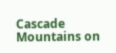Cascade Mountains on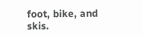foot, bike, and skis.